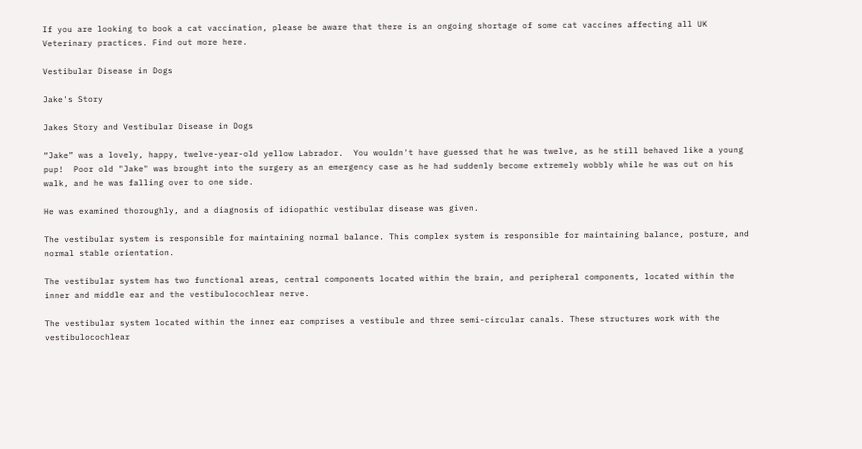If you are looking to book a cat vaccination, please be aware that there is an ongoing shortage of some cat vaccines affecting all UK Veterinary practices. Find out more here.

Vestibular Disease in Dogs

Jake's Story

Jakes Story and Vestibular Disease in Dogs

“Jake” was a lovely, happy, twelve-year-old yellow Labrador.  You wouldn't have guessed that he was twelve, as he still behaved like a young pup!  Poor old "Jake" was brought into the surgery as an emergency case as he had suddenly become extremely wobbly while he was out on his walk, and he was falling over to one side.

He was examined thoroughly, and a diagnosis of idiopathic vestibular disease was given.

The vestibular system is responsible for maintaining normal balance. This complex system is responsible for maintaining balance, posture, and normal stable orientation.

The vestibular system has two functional areas, central components located within the brain, and peripheral components, located within the inner and middle ear and the vestibulocochlear nerve.

The vestibular system located within the inner ear comprises a vestibule and three semi-circular canals. These structures work with the vestibulocochlear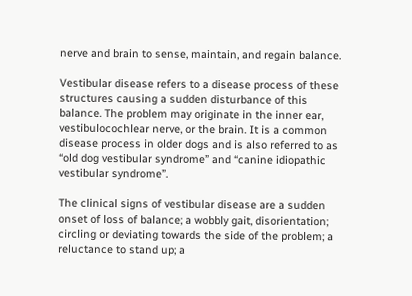nerve and brain to sense, maintain, and regain balance.

Vestibular disease refers to a disease process of these structures causing a sudden disturbance of this balance. The problem may originate in the inner ear, vestibulocochlear nerve, or the brain. It is a common disease process in older dogs and is also referred to as “old dog vestibular syndrome” and “canine idiopathic vestibular syndrome”.

The clinical signs of vestibular disease are a sudden onset of loss of balance; a wobbly gait, disorientation; circling or deviating towards the side of the problem; a reluctance to stand up; a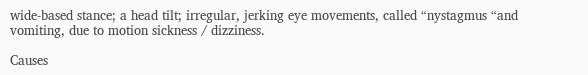wide-based stance; a head tilt; irregular, jerking eye movements, called “nystagmus “and vomiting, due to motion sickness / dizziness.

Causes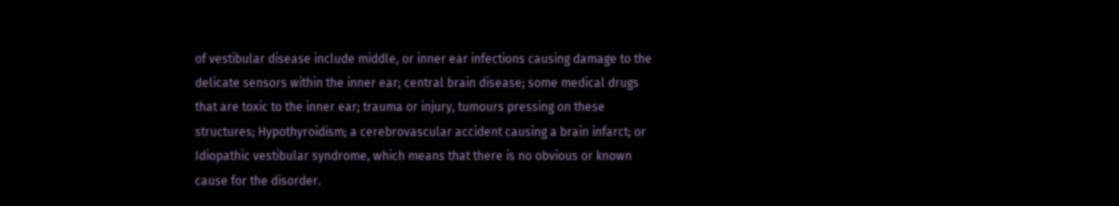of vestibular disease include middle, or inner ear infections causing damage to the delicate sensors within the inner ear; central brain disease; some medical drugs that are toxic to the inner ear; trauma or injury, tumours pressing on these structures; Hypothyroidism; a cerebrovascular accident causing a brain infarct; or Idiopathic vestibular syndrome, which means that there is no obvious or known cause for the disorder.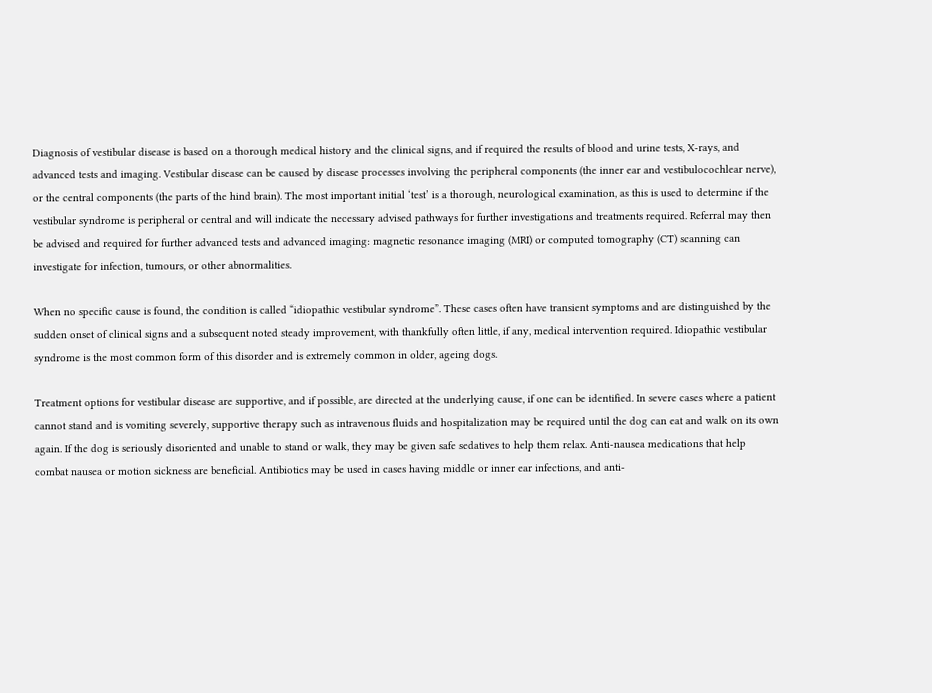Diagnosis of vestibular disease is based on a thorough medical history and the clinical signs, and if required the results of blood and urine tests, X-rays, and advanced tests and imaging. Vestibular disease can be caused by disease processes involving the peripheral components (the inner ear and vestibulocochlear nerve), or the central components (the parts of the hind brain). The most important initial ‘test’ is a thorough, neurological examination, as this is used to determine if the vestibular syndrome is peripheral or central and will indicate the necessary advised pathways for further investigations and treatments required. Referral may then be advised and required for further advanced tests and advanced imaging: magnetic resonance imaging (MRI) or computed tomography (CT) scanning can investigate for infection, tumours, or other abnormalities.

When no specific cause is found, the condition is called “idiopathic vestibular syndrome”. These cases often have transient symptoms and are distinguished by the sudden onset of clinical signs and a subsequent noted steady improvement, with thankfully often little, if any, medical intervention required. Idiopathic vestibular syndrome is the most common form of this disorder and is extremely common in older, ageing dogs.

Treatment options for vestibular disease are supportive, and if possible, are directed at the underlying cause, if one can be identified. In severe cases where a patient cannot stand and is vomiting severely, supportive therapy such as intravenous fluids and hospitalization may be required until the dog can eat and walk on its own again. If the dog is seriously disoriented and unable to stand or walk, they may be given safe sedatives to help them relax. Anti-nausea medications that help combat nausea or motion sickness are beneficial. Antibiotics may be used in cases having middle or inner ear infections, and anti-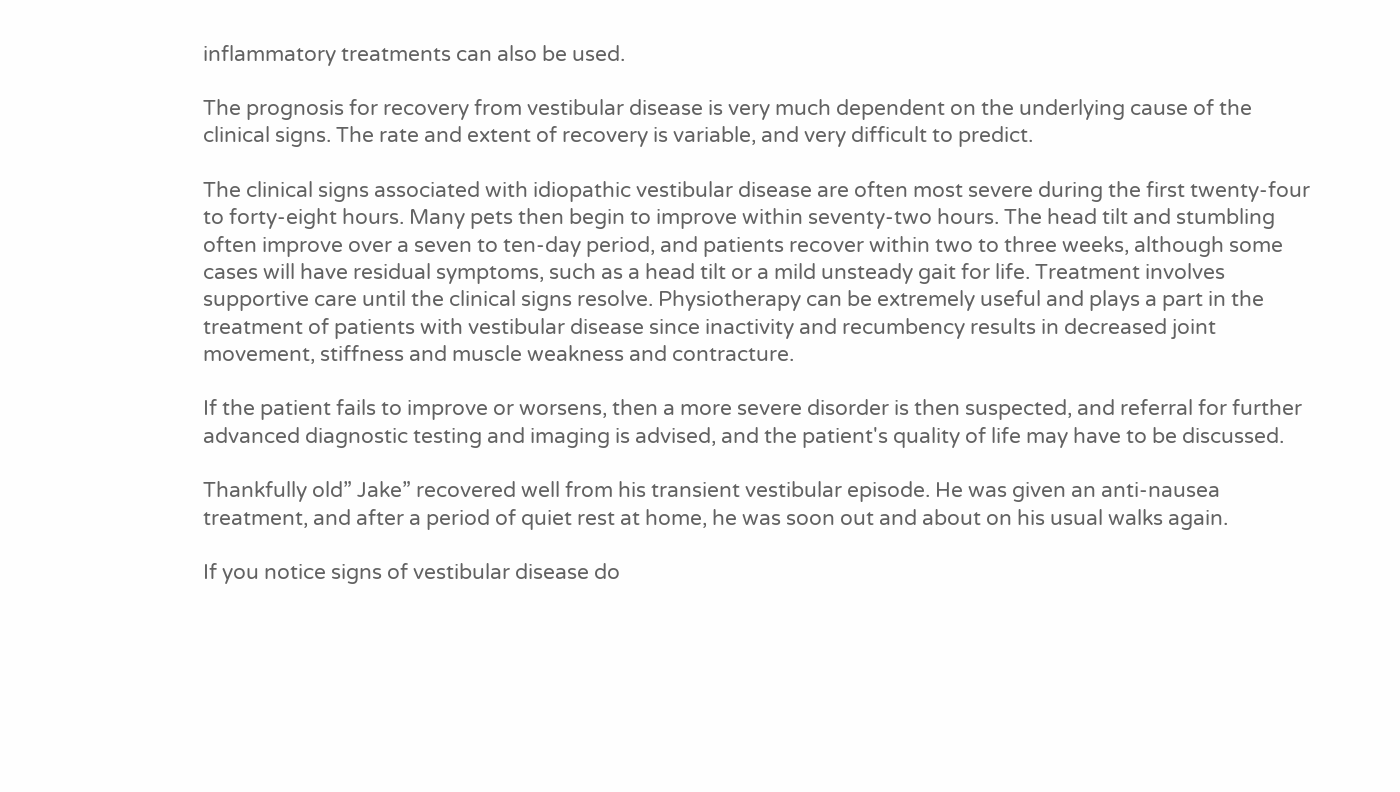inflammatory treatments can also be used.

The prognosis for recovery from vestibular disease is very much dependent on the underlying cause of the clinical signs. The rate and extent of recovery is variable, and very difficult to predict.

The clinical signs associated with idiopathic vestibular disease are often most severe during the first twenty-four to forty-eight hours. Many pets then begin to improve within seventy-two hours. The head tilt and stumbling often improve over a seven to ten-day period, and patients recover within two to three weeks, although some cases will have residual symptoms, such as a head tilt or a mild unsteady gait for life. Treatment involves supportive care until the clinical signs resolve. Physiotherapy can be extremely useful and plays a part in the treatment of patients with vestibular disease since inactivity and recumbency results in decreased joint movement, stiffness and muscle weakness and contracture.

If the patient fails to improve or worsens, then a more severe disorder is then suspected, and referral for further advanced diagnostic testing and imaging is advised, and the patient's quality of life may have to be discussed.

Thankfully old” Jake” recovered well from his transient vestibular episode. He was given an anti-nausea treatment, and after a period of quiet rest at home, he was soon out and about on his usual walks again.

If you notice signs of vestibular disease do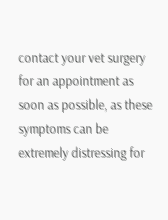contact your vet surgery for an appointment as soon as possible, as these symptoms can be extremely distressing for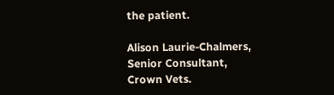the patient.

Alison Laurie-Chalmers,
Senior Consultant,
Crown Vets.